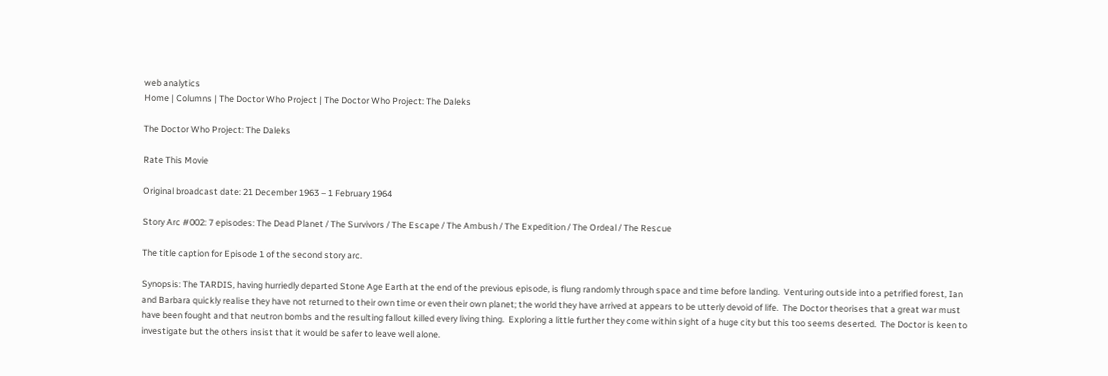web analytics
Home | Columns | The Doctor Who Project | The Doctor Who Project: The Daleks

The Doctor Who Project: The Daleks

Rate This Movie

Original broadcast date: 21 December 1963 – 1 February 1964

Story Arc #002: 7 episodes: The Dead Planet / The Survivors / The Escape / The Ambush / The Expedition / The Ordeal / The Rescue

The title caption for Episode 1 of the second story arc.

Synopsis: The TARDIS, having hurriedly departed Stone Age Earth at the end of the previous episode, is flung randomly through space and time before landing.  Venturing outside into a petrified forest, Ian and Barbara quickly realise they have not returned to their own time or even their own planet; the world they have arrived at appears to be utterly devoid of life.  The Doctor theorises that a great war must have been fought and that neutron bombs and the resulting fallout killed every living thing.  Exploring a little further they come within sight of a huge city but this too seems deserted.  The Doctor is keen to investigate but the others insist that it would be safer to leave well alone.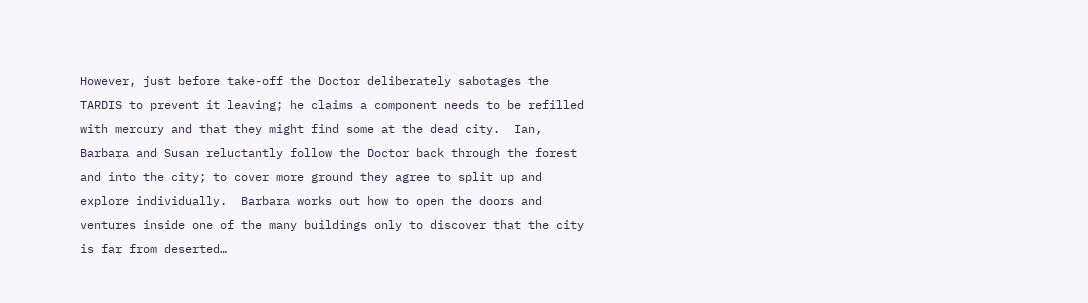However, just before take-off the Doctor deliberately sabotages the TARDIS to prevent it leaving; he claims a component needs to be refilled with mercury and that they might find some at the dead city.  Ian, Barbara and Susan reluctantly follow the Doctor back through the forest and into the city; to cover more ground they agree to split up and explore individually.  Barbara works out how to open the doors and ventures inside one of the many buildings only to discover that the city is far from deserted…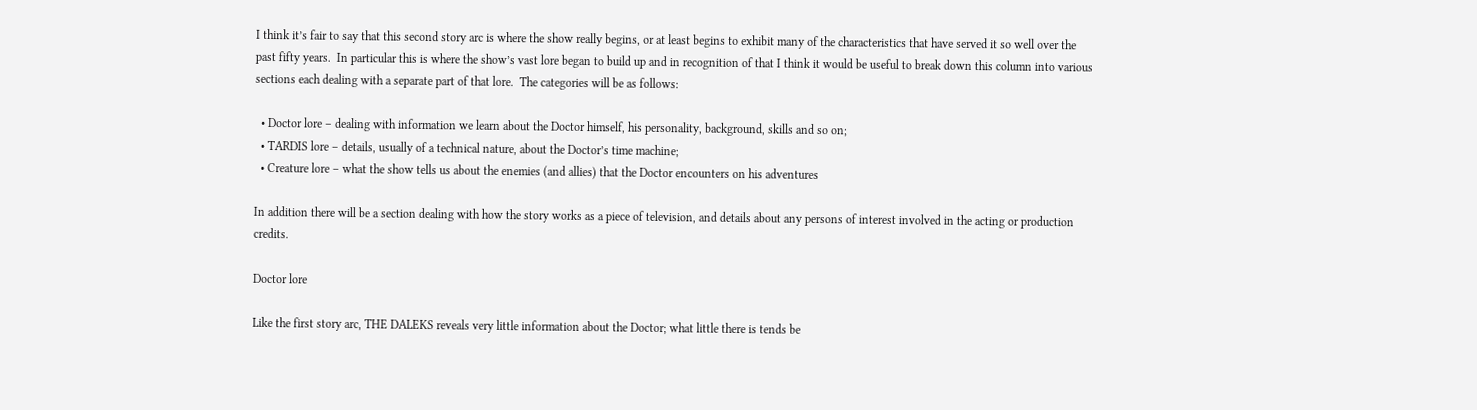I think it’s fair to say that this second story arc is where the show really begins, or at least begins to exhibit many of the characteristics that have served it so well over the past fifty years.  In particular this is where the show’s vast lore began to build up and in recognition of that I think it would be useful to break down this column into various sections each dealing with a separate part of that lore.  The categories will be as follows:

  • Doctor lore – dealing with information we learn about the Doctor himself, his personality, background, skills and so on;
  • TARDIS lore – details, usually of a technical nature, about the Doctor’s time machine;
  • Creature lore – what the show tells us about the enemies (and allies) that the Doctor encounters on his adventures

In addition there will be a section dealing with how the story works as a piece of television, and details about any persons of interest involved in the acting or production credits.

Doctor lore

Like the first story arc, THE DALEKS reveals very little information about the Doctor; what little there is tends be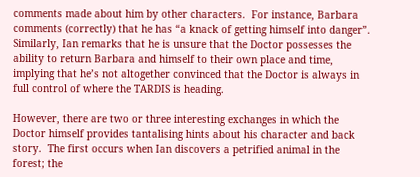comments made about him by other characters.  For instance, Barbara comments (correctly) that he has “a knack of getting himself into danger”.  Similarly, Ian remarks that he is unsure that the Doctor possesses the ability to return Barbara and himself to their own place and time, implying that he’s not altogether convinced that the Doctor is always in full control of where the TARDIS is heading.

However, there are two or three interesting exchanges in which the Doctor himself provides tantalising hints about his character and back story.  The first occurs when Ian discovers a petrified animal in the forest; the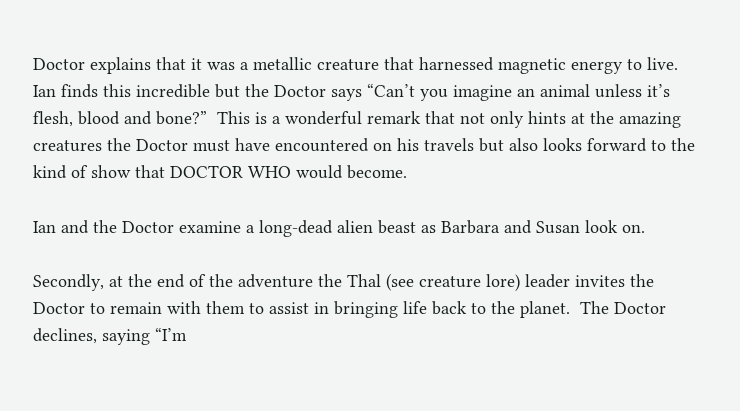Doctor explains that it was a metallic creature that harnessed magnetic energy to live.  Ian finds this incredible but the Doctor says “Can’t you imagine an animal unless it’s flesh, blood and bone?”  This is a wonderful remark that not only hints at the amazing creatures the Doctor must have encountered on his travels but also looks forward to the kind of show that DOCTOR WHO would become.

Ian and the Doctor examine a long-dead alien beast as Barbara and Susan look on.

Secondly, at the end of the adventure the Thal (see creature lore) leader invites the Doctor to remain with them to assist in bringing life back to the planet.  The Doctor declines, saying “I’m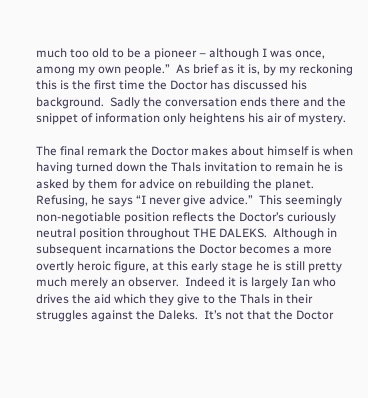much too old to be a pioneer – although I was once, among my own people.”  As brief as it is, by my reckoning this is the first time the Doctor has discussed his background.  Sadly the conversation ends there and the snippet of information only heightens his air of mystery.

The final remark the Doctor makes about himself is when having turned down the Thals invitation to remain he is asked by them for advice on rebuilding the planet.  Refusing, he says “I never give advice.”  This seemingly non-negotiable position reflects the Doctor’s curiously neutral position throughout THE DALEKS.  Although in subsequent incarnations the Doctor becomes a more overtly heroic figure, at this early stage he is still pretty much merely an observer.  Indeed it is largely Ian who drives the aid which they give to the Thals in their struggles against the Daleks.  It’s not that the Doctor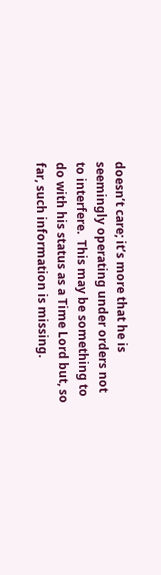doesn’t care; it’s more that he is seemingly operating under orders not to interfere.  This may be something to do with his status as a Time Lord but, so far, such information is missing.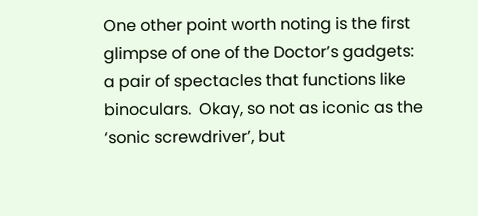One other point worth noting is the first glimpse of one of the Doctor’s gadgets: a pair of spectacles that functions like binoculars.  Okay, so not as iconic as the ‘sonic screwdriver’, but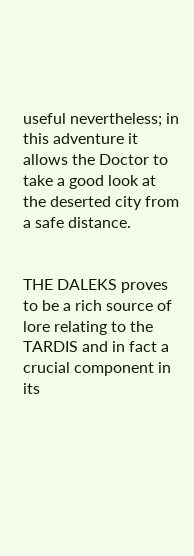useful nevertheless; in this adventure it allows the Doctor to take a good look at the deserted city from a safe distance.


THE DALEKS proves to be a rich source of lore relating to the TARDIS and in fact a crucial component in its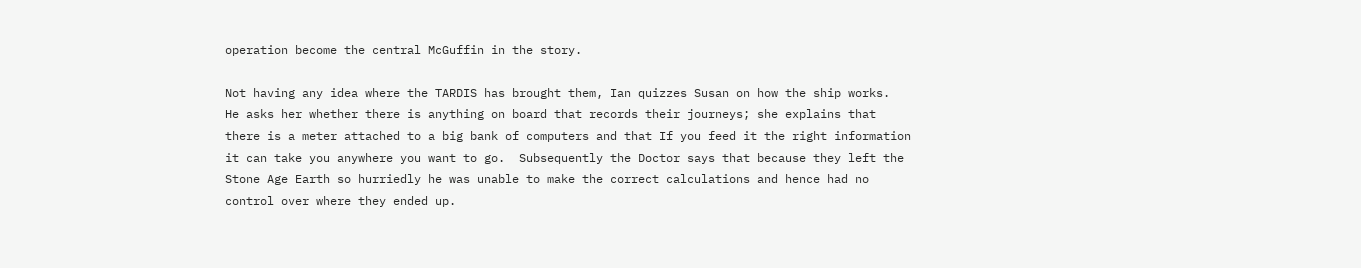operation become the central McGuffin in the story.

Not having any idea where the TARDIS has brought them, Ian quizzes Susan on how the ship works.  He asks her whether there is anything on board that records their journeys; she explains that there is a meter attached to a big bank of computers and that If you feed it the right information it can take you anywhere you want to go.  Subsequently the Doctor says that because they left the Stone Age Earth so hurriedly he was unable to make the correct calculations and hence had no control over where they ended up.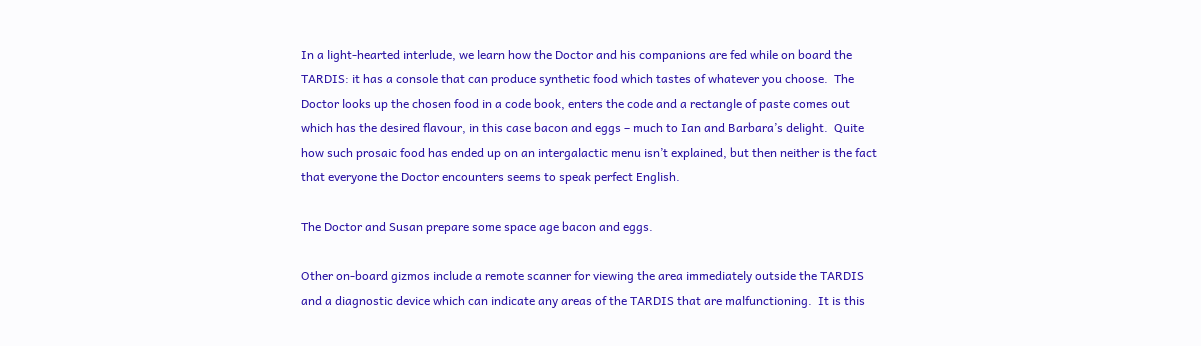In a light-hearted interlude, we learn how the Doctor and his companions are fed while on board the TARDIS: it has a console that can produce synthetic food which tastes of whatever you choose.  The Doctor looks up the chosen food in a code book, enters the code and a rectangle of paste comes out which has the desired flavour, in this case bacon and eggs – much to Ian and Barbara’s delight.  Quite how such prosaic food has ended up on an intergalactic menu isn’t explained, but then neither is the fact that everyone the Doctor encounters seems to speak perfect English.

The Doctor and Susan prepare some space age bacon and eggs.

Other on-board gizmos include a remote scanner for viewing the area immediately outside the TARDIS and a diagnostic device which can indicate any areas of the TARDIS that are malfunctioning.  It is this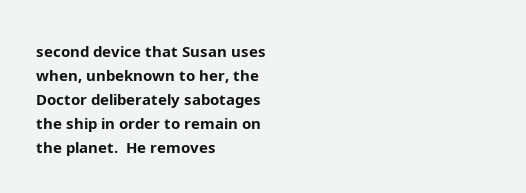second device that Susan uses when, unbeknown to her, the Doctor deliberately sabotages the ship in order to remain on the planet.  He removes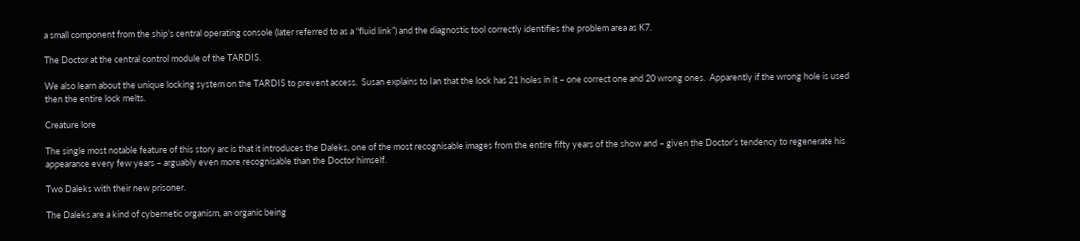a small component from the ship’s central operating console (later referred to as a “fluid link”) and the diagnostic tool correctly identifies the problem area as K7.

The Doctor at the central control module of the TARDIS.

We also learn about the unique locking system on the TARDIS to prevent access.  Susan explains to Ian that the lock has 21 holes in it – one correct one and 20 wrong ones.  Apparently if the wrong hole is used then the entire lock melts.

Creature lore

The single most notable feature of this story arc is that it introduces the Daleks, one of the most recognisable images from the entire fifty years of the show and – given the Doctor’s tendency to regenerate his appearance every few years – arguably even more recognisable than the Doctor himself.

Two Daleks with their new prisoner.

The Daleks are a kind of cybernetic organism, an organic being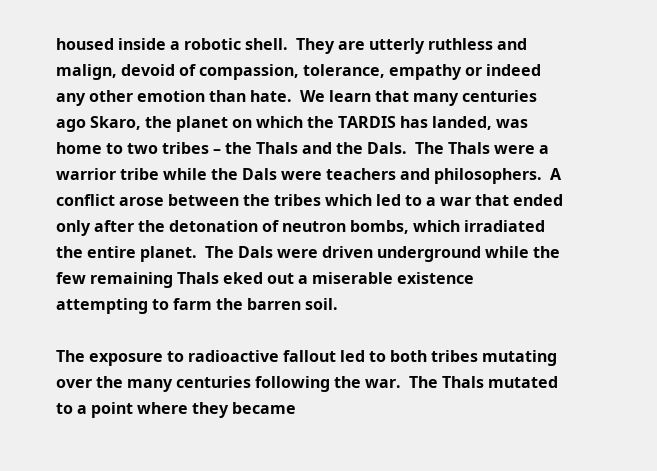housed inside a robotic shell.  They are utterly ruthless and malign, devoid of compassion, tolerance, empathy or indeed any other emotion than hate.  We learn that many centuries ago Skaro, the planet on which the TARDIS has landed, was home to two tribes – the Thals and the Dals.  The Thals were a warrior tribe while the Dals were teachers and philosophers.  A conflict arose between the tribes which led to a war that ended only after the detonation of neutron bombs, which irradiated the entire planet.  The Dals were driven underground while the few remaining Thals eked out a miserable existence attempting to farm the barren soil.

The exposure to radioactive fallout led to both tribes mutating over the many centuries following the war.  The Thals mutated to a point where they became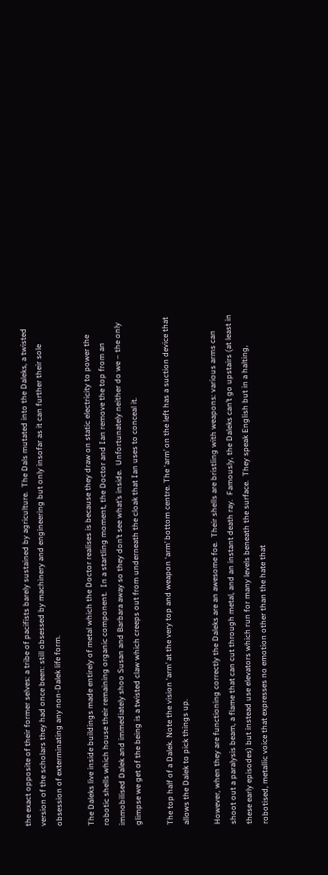the exact opposite of their former selves: a tribe of pacifists barely sustained by agriculture.  The Dals mutated into the Daleks, a twisted version of the scholars they had once been: still obsessed by machinery and engineering but only insofar as it can further their sole obsession of exterminating any non-Dalek life form.

The Daleks live inside buildings made entirely of metal which the Doctor realises is because they draw on static electricity to power the robotic shells which house their remaining organic component.  In a startling moment, the Doctor and Ian remove the top from an immobilised Dalek and immediately shoo Susan and Barbara away so they don’t see what’s inside.  Unfortunately neither do we – the only glimpse we get of the being is a twisted claw which creeps out from underneath the cloak that Ian uses to conceal it.

The top half of a Dalek. Note the vision ‘arm’ at the very top and weapon ‘arm’ bottom centre. The ‘arm’ on the left has a suction device that allows the Dalek to pick things up.

However, when they are functioning correctly the Daleks are an awesome foe.  Their shells are bristling with weapons: various arms can shoot out a paralysis beam, a flame that can cut through metal, and an instant death ray.  Famously, the Daleks can’t go upstairs (at least in these early episodes) but instead use elevators which run for many levels beneath the surface.  They speak English but in a halting, robotised, metallic voice that expresses no emotion other than the hate that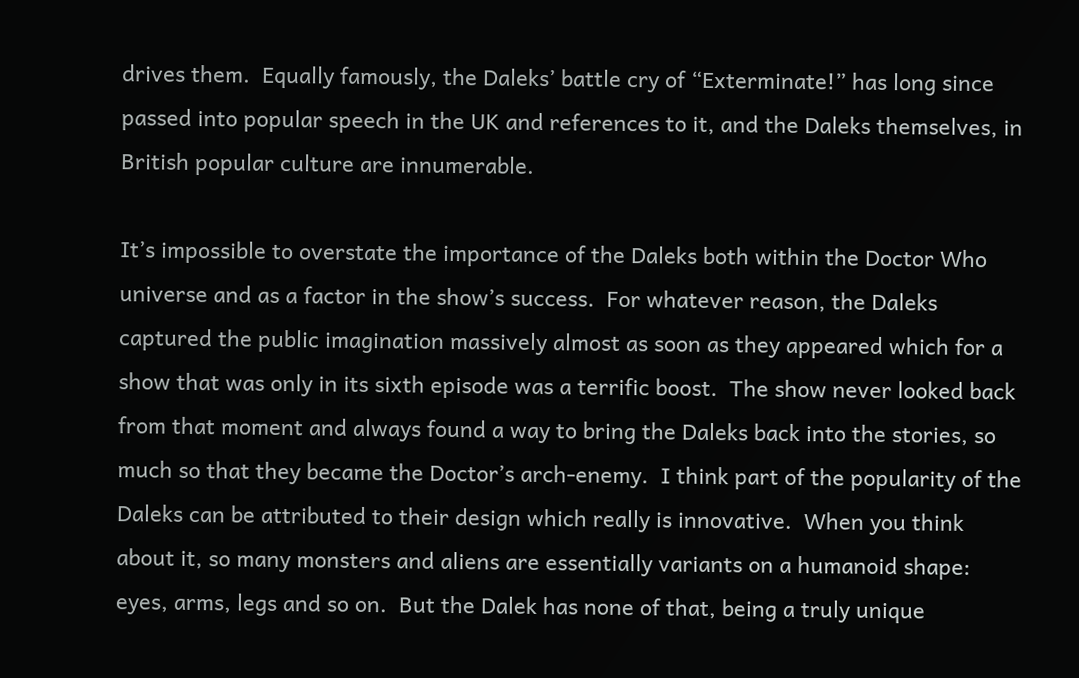drives them.  Equally famously, the Daleks’ battle cry of “Exterminate!” has long since passed into popular speech in the UK and references to it, and the Daleks themselves, in British popular culture are innumerable.

It’s impossible to overstate the importance of the Daleks both within the Doctor Who universe and as a factor in the show’s success.  For whatever reason, the Daleks captured the public imagination massively almost as soon as they appeared which for a show that was only in its sixth episode was a terrific boost.  The show never looked back from that moment and always found a way to bring the Daleks back into the stories, so much so that they became the Doctor’s arch-enemy.  I think part of the popularity of the Daleks can be attributed to their design which really is innovative.  When you think about it, so many monsters and aliens are essentially variants on a humanoid shape: eyes, arms, legs and so on.  But the Dalek has none of that, being a truly unique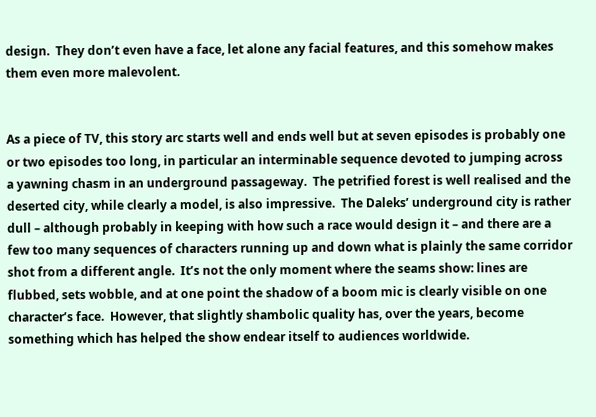design.  They don’t even have a face, let alone any facial features, and this somehow makes them even more malevolent.


As a piece of TV, this story arc starts well and ends well but at seven episodes is probably one or two episodes too long, in particular an interminable sequence devoted to jumping across a yawning chasm in an underground passageway.  The petrified forest is well realised and the deserted city, while clearly a model, is also impressive.  The Daleks’ underground city is rather dull – although probably in keeping with how such a race would design it – and there are a few too many sequences of characters running up and down what is plainly the same corridor shot from a different angle.  It’s not the only moment where the seams show: lines are flubbed, sets wobble, and at one point the shadow of a boom mic is clearly visible on one character’s face.  However, that slightly shambolic quality has, over the years, become something which has helped the show endear itself to audiences worldwide.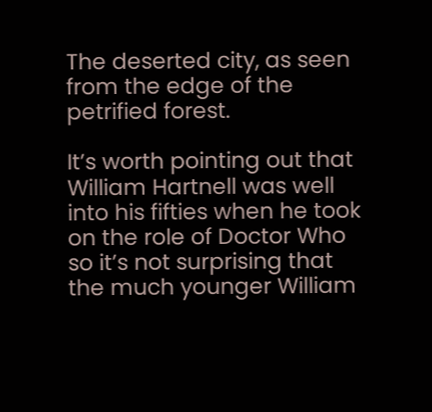The deserted city, as seen from the edge of the petrified forest.

It’s worth pointing out that William Hartnell was well into his fifties when he took on the role of Doctor Who so it’s not surprising that the much younger William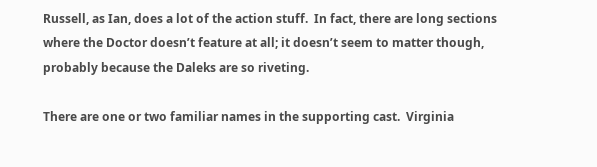Russell, as Ian, does a lot of the action stuff.  In fact, there are long sections where the Doctor doesn’t feature at all; it doesn’t seem to matter though, probably because the Daleks are so riveting.

There are one or two familiar names in the supporting cast.  Virginia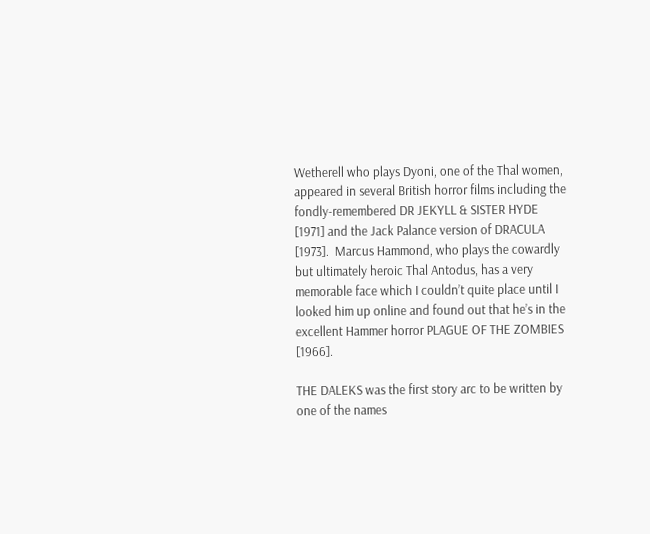Wetherell who plays Dyoni, one of the Thal women, appeared in several British horror films including the fondly-remembered DR JEKYLL & SISTER HYDE [1971] and the Jack Palance version of DRACULA [1973].  Marcus Hammond, who plays the cowardly but ultimately heroic Thal Antodus, has a very memorable face which I couldn’t quite place until I looked him up online and found out that he’s in the excellent Hammer horror PLAGUE OF THE ZOMBIES [1966].

THE DALEKS was the first story arc to be written by one of the names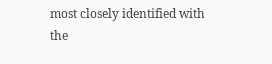most closely identified with the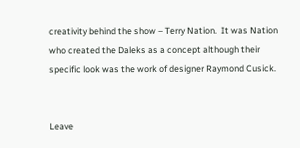creativity behind the show – Terry Nation.  It was Nation who created the Daleks as a concept although their specific look was the work of designer Raymond Cusick.


Leave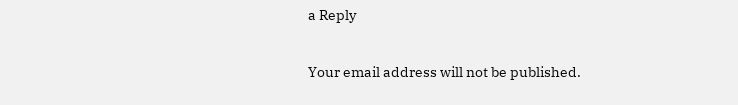a Reply

Your email address will not be published.